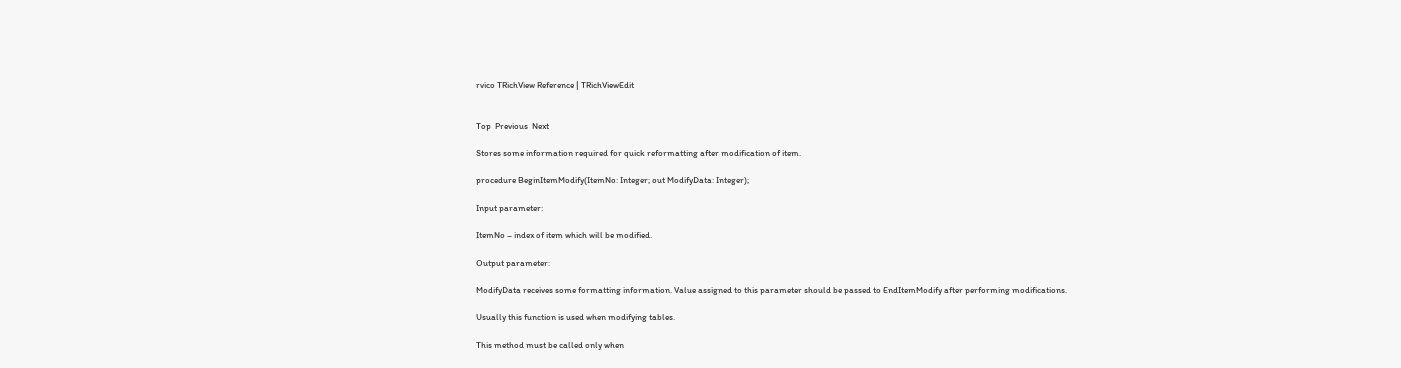rvico TRichView Reference | TRichViewEdit


Top  Previous  Next

Stores some information required for quick reformatting after modification of item.

procedure BeginItemModify(ItemNo: Integer; out ModifyData: Integer);

Input parameter:

ItemNo – index of item which will be modified.

Output parameter:

ModifyData receives some formatting information. Value assigned to this parameter should be passed to EndItemModify after performing modifications.

Usually this function is used when modifying tables.

This method must be called only when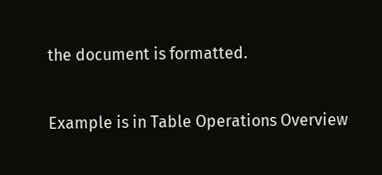the document is formatted.

Example is in Table Operations Overview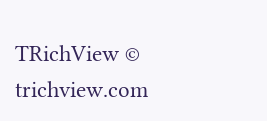TRichView © trichview.com